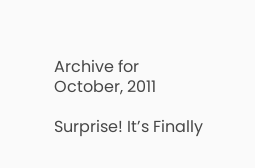Archive for October, 2011

Surprise! It’s Finally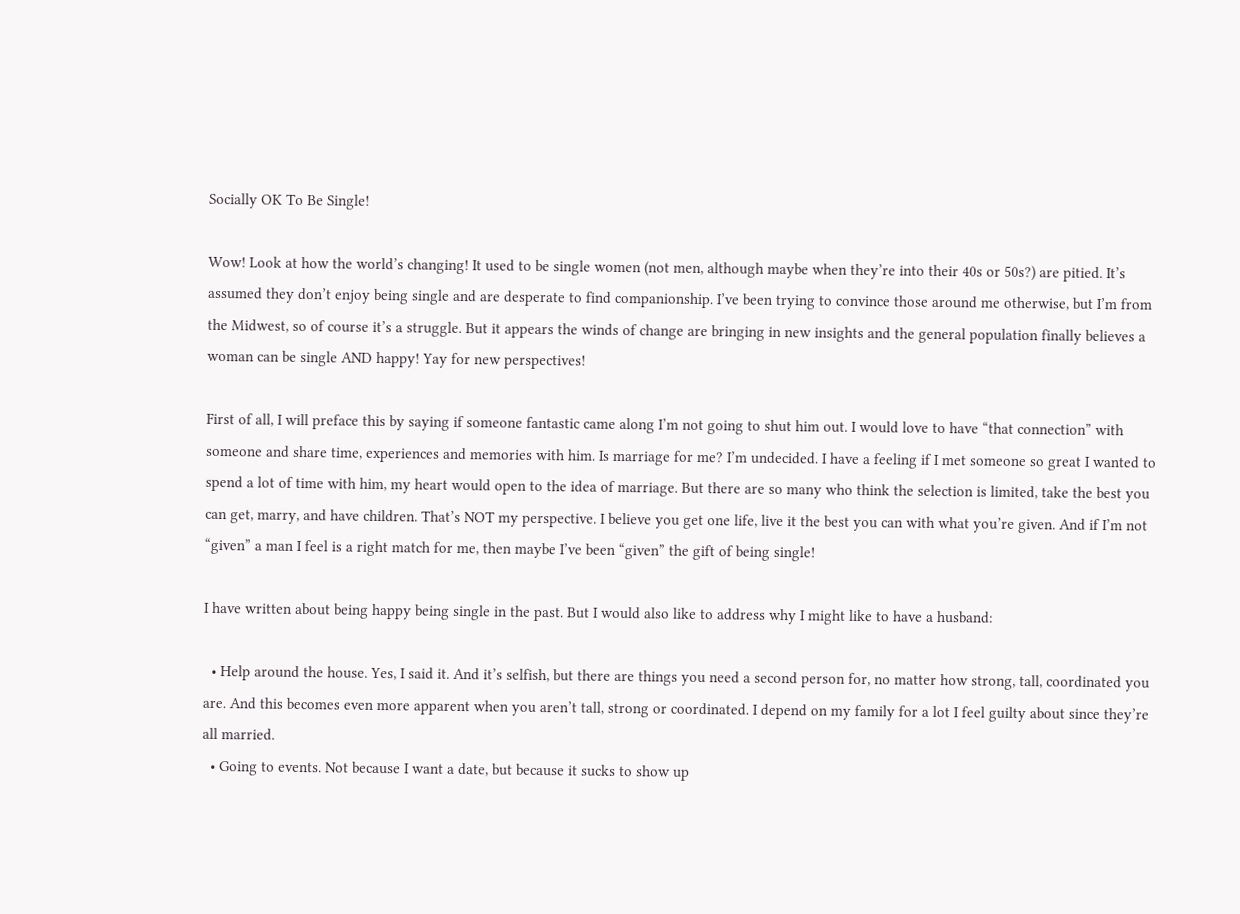Socially OK To Be Single!

Wow! Look at how the world’s changing! It used to be single women (not men, although maybe when they’re into their 40s or 50s?) are pitied. It’s assumed they don’t enjoy being single and are desperate to find companionship. I’ve been trying to convince those around me otherwise, but I’m from the Midwest, so of course it’s a struggle. But it appears the winds of change are bringing in new insights and the general population finally believes a woman can be single AND happy! Yay for new perspectives!

First of all, I will preface this by saying if someone fantastic came along I’m not going to shut him out. I would love to have “that connection” with someone and share time, experiences and memories with him. Is marriage for me? I’m undecided. I have a feeling if I met someone so great I wanted to spend a lot of time with him, my heart would open to the idea of marriage. But there are so many who think the selection is limited, take the best you can get, marry, and have children. That’s NOT my perspective. I believe you get one life, live it the best you can with what you’re given. And if I’m not “given” a man I feel is a right match for me, then maybe I’ve been “given” the gift of being single!

I have written about being happy being single in the past. But I would also like to address why I might like to have a husband:

  • Help around the house. Yes, I said it. And it’s selfish, but there are things you need a second person for, no matter how strong, tall, coordinated you are. And this becomes even more apparent when you aren’t tall, strong or coordinated. I depend on my family for a lot I feel guilty about since they’re all married.
  • Going to events. Not because I want a date, but because it sucks to show up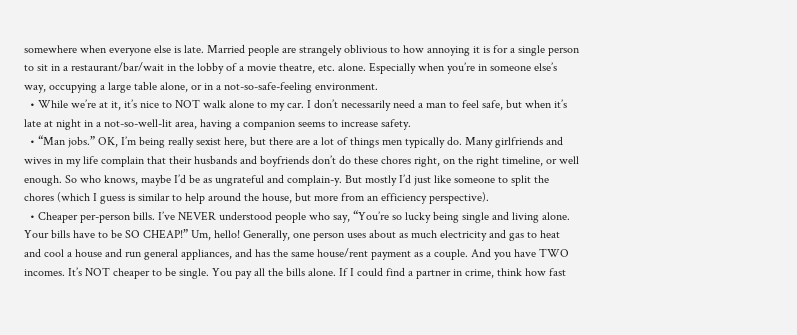somewhere when everyone else is late. Married people are strangely oblivious to how annoying it is for a single person to sit in a restaurant/bar/wait in the lobby of a movie theatre, etc. alone. Especially when you’re in someone else’s way, occupying a large table alone, or in a not-so-safe-feeling environment.
  • While we’re at it, it’s nice to NOT walk alone to my car. I don’t necessarily need a man to feel safe, but when it’s late at night in a not-so-well-lit area, having a companion seems to increase safety.
  • “Man jobs.” OK, I’m being really sexist here, but there are a lot of things men typically do. Many girlfriends and wives in my life complain that their husbands and boyfriends don’t do these chores right, on the right timeline, or well enough. So who knows, maybe I’d be as ungrateful and complain-y. But mostly I’d just like someone to split the chores (which I guess is similar to help around the house, but more from an efficiency perspective).
  • Cheaper per-person bills. I’ve NEVER understood people who say, “You’re so lucky being single and living alone. Your bills have to be SO CHEAP!” Um, hello! Generally, one person uses about as much electricity and gas to heat and cool a house and run general appliances, and has the same house/rent payment as a couple. And you have TWO incomes. It’s NOT cheaper to be single. You pay all the bills alone. If I could find a partner in crime, think how fast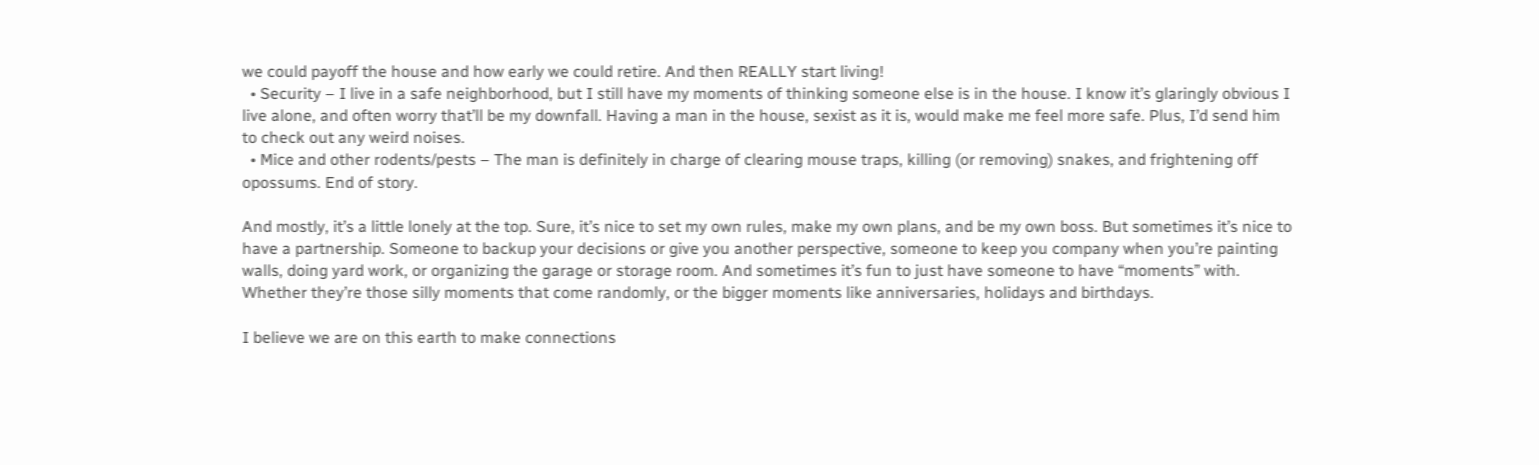we could payoff the house and how early we could retire. And then REALLY start living!
  • Security – I live in a safe neighborhood, but I still have my moments of thinking someone else is in the house. I know it’s glaringly obvious I live alone, and often worry that’ll be my downfall. Having a man in the house, sexist as it is, would make me feel more safe. Plus, I’d send him to check out any weird noises.
  • Mice and other rodents/pests – The man is definitely in charge of clearing mouse traps, killing (or removing) snakes, and frightening off opossums. End of story.

And mostly, it’s a little lonely at the top. Sure, it’s nice to set my own rules, make my own plans, and be my own boss. But sometimes it’s nice to have a partnership. Someone to backup your decisions or give you another perspective, someone to keep you company when you’re painting walls, doing yard work, or organizing the garage or storage room. And sometimes it’s fun to just have someone to have “moments” with. Whether they’re those silly moments that come randomly, or the bigger moments like anniversaries, holidays and birthdays.

I believe we are on this earth to make connections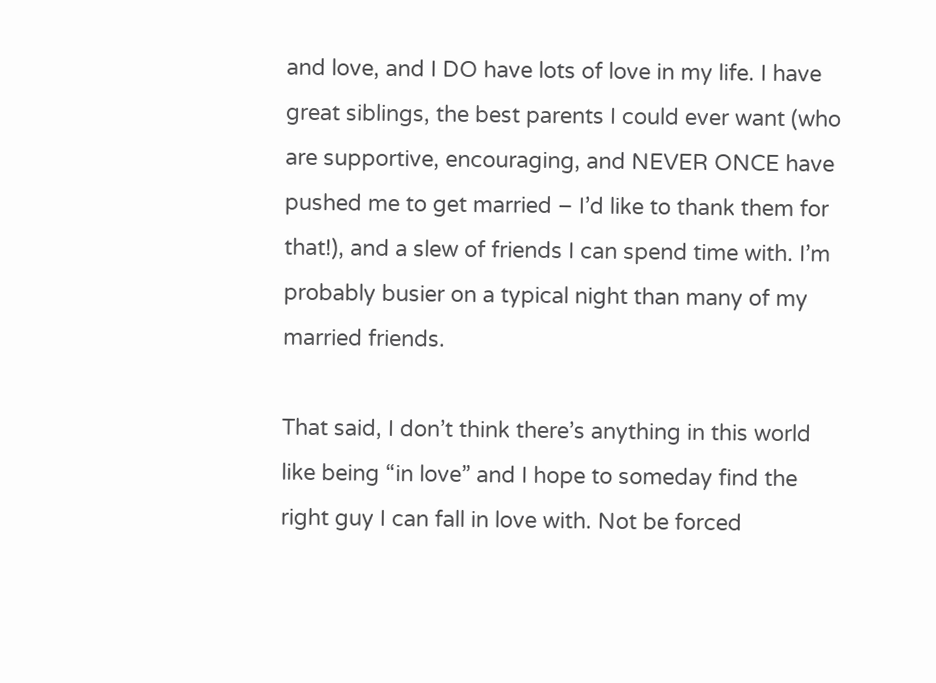and love, and I DO have lots of love in my life. I have great siblings, the best parents I could ever want (who are supportive, encouraging, and NEVER ONCE have pushed me to get married – I’d like to thank them for that!), and a slew of friends I can spend time with. I’m probably busier on a typical night than many of my married friends.

That said, I don’t think there’s anything in this world like being “in love” and I hope to someday find the right guy I can fall in love with. Not be forced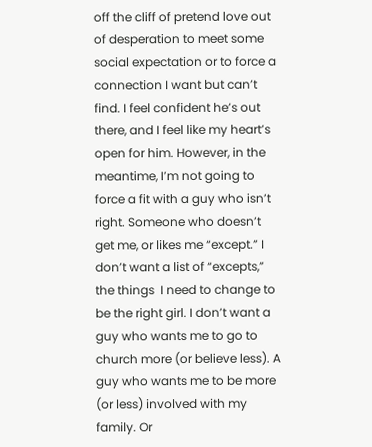off the cliff of pretend love out of desperation to meet some social expectation or to force a connection I want but can’t find. I feel confident he’s out there, and I feel like my heart’s open for him. However, in the meantime, I’m not going to force a fit with a guy who isn’t right. Someone who doesn’t get me, or likes me “except.” I don’t want a list of “excepts,” the things  I need to change to be the right girl. I don’t want a guy who wants me to go to church more (or believe less). A guy who wants me to be more (or less) involved with my family. Or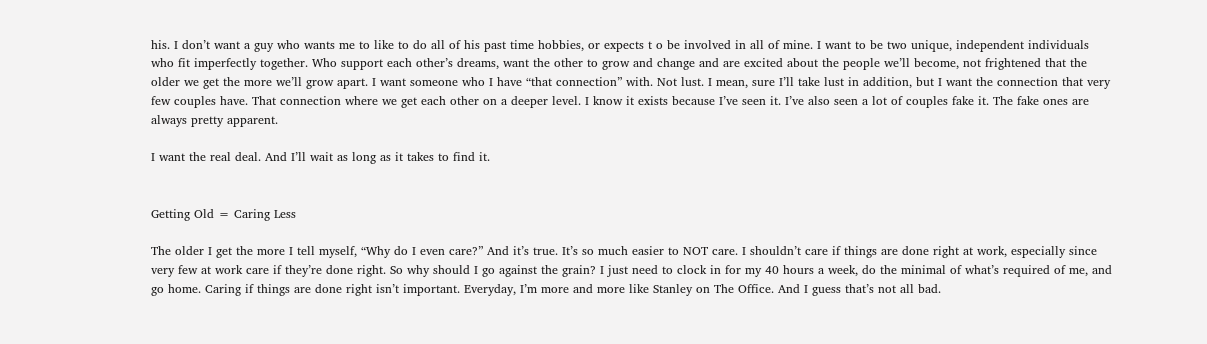his. I don’t want a guy who wants me to like to do all of his past time hobbies, or expects t o be involved in all of mine. I want to be two unique, independent individuals who fit imperfectly together. Who support each other’s dreams, want the other to grow and change and are excited about the people we’ll become, not frightened that the older we get the more we’ll grow apart. I want someone who I have “that connection” with. Not lust. I mean, sure I’ll take lust in addition, but I want the connection that very few couples have. That connection where we get each other on a deeper level. I know it exists because I’ve seen it. I’ve also seen a lot of couples fake it. The fake ones are always pretty apparent.

I want the real deal. And I’ll wait as long as it takes to find it.


Getting Old = Caring Less

The older I get the more I tell myself, “Why do I even care?” And it’s true. It’s so much easier to NOT care. I shouldn’t care if things are done right at work, especially since very few at work care if they’re done right. So why should I go against the grain? I just need to clock in for my 40 hours a week, do the minimal of what’s required of me, and go home. Caring if things are done right isn’t important. Everyday, I’m more and more like Stanley on The Office. And I guess that’s not all bad.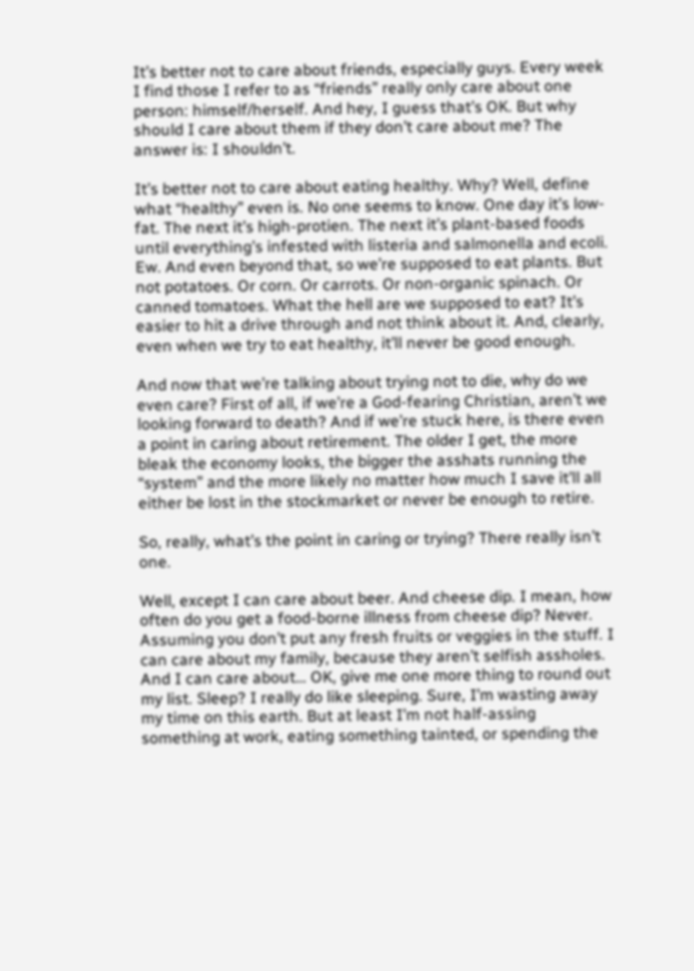It’s better not to care about friends, especially guys. Every week I find those I refer to as “friends” really only care about one person: himself/herself. And hey, I guess that’s OK. But why should I care about them if they don’t care about me? The answer is: I shouldn’t.

It’s better not to care about eating healthy. Why? Well, define what “healthy” even is. No one seems to know. One day it’s low-fat. The next it’s high-protien. The next it’s plant-based foods until everything’s infested with listeria and salmonella and ecoli. Ew. And even beyond that, so we’re supposed to eat plants. But not potatoes. Or corn. Or carrots. Or non-organic spinach. Or canned tomatoes. What the hell are we supposed to eat? It’s easier to hit a drive through and not think about it. And, clearly, even when we try to eat healthy, it’ll never be good enough.

And now that we’re talking about trying not to die, why do we even care? First of all, if we’re a God-fearing Christian, aren’t we looking forward to death? And if we’re stuck here, is there even a point in caring about retirement. The older I get, the more bleak the economy looks, the bigger the asshats running the “system” and the more likely no matter how much I save it’ll all either be lost in the stockmarket or never be enough to retire.

So, really, what’s the point in caring or trying? There really isn’t one.

Well, except I can care about beer. And cheese dip. I mean, how often do you get a food-borne illness from cheese dip? Never. Assuming you don’t put any fresh fruits or veggies in the stuff. I can care about my family, because they aren’t selfish assholes. And I can care about… OK, give me one more thing to round out my list. Sleep? I really do like sleeping. Sure, I’m wasting away my time on this earth. But at least I’m not half-assing something at work, eating something tainted, or spending the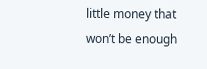little money that won’t be enough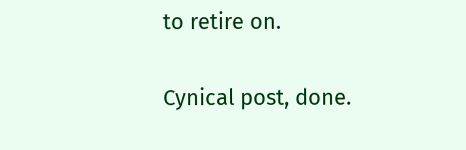to retire on.

Cynical post, done.